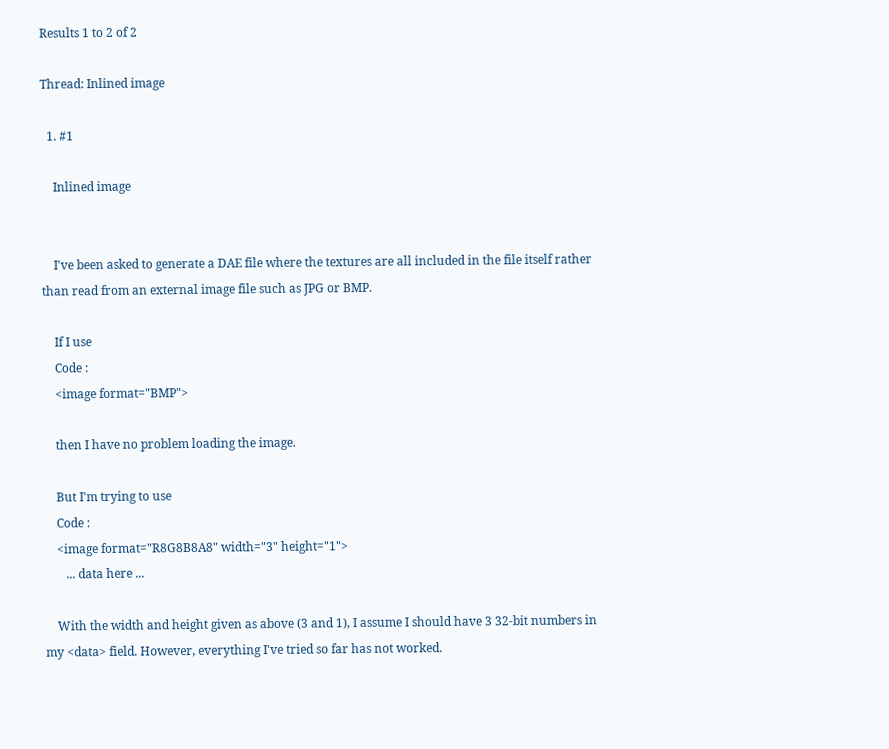Results 1 to 2 of 2

Thread: Inlined image

  1. #1

    Inlined image


    I've been asked to generate a DAE file where the textures are all included in the file itself rather than read from an external image file such as JPG or BMP.

    If I use
    Code :
    <image format="BMP">

    then I have no problem loading the image.

    But I'm trying to use
    Code :
    <image format="R8G8B8A8" width="3" height="1">
       ... data here ...

    With the width and height given as above (3 and 1), I assume I should have 3 32-bit numbers in my <data> field. However, everything I've tried so far has not worked.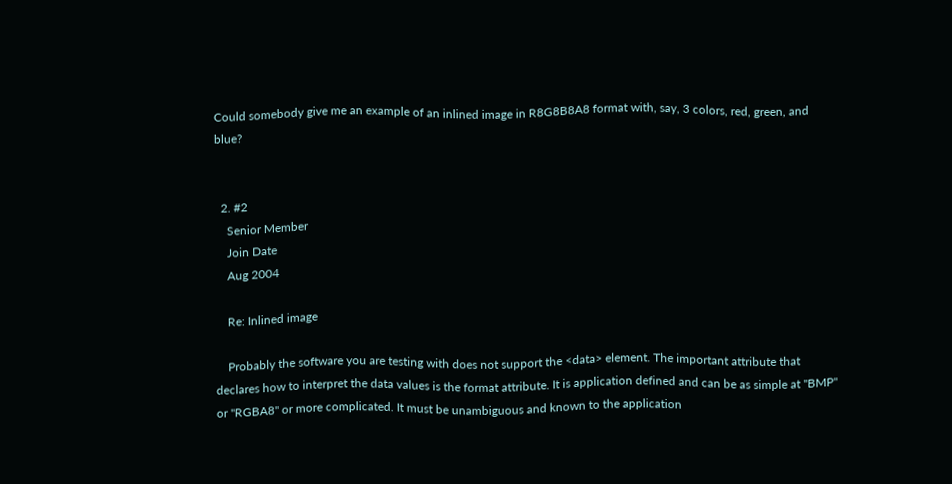Could somebody give me an example of an inlined image in R8G8B8A8 format with, say, 3 colors, red, green, and blue?


  2. #2
    Senior Member
    Join Date
    Aug 2004

    Re: Inlined image

    Probably the software you are testing with does not support the <data> element. The important attribute that declares how to interpret the data values is the format attribute. It is application defined and can be as simple at "BMP" or "RGBA8" or more complicated. It must be unambiguous and known to the application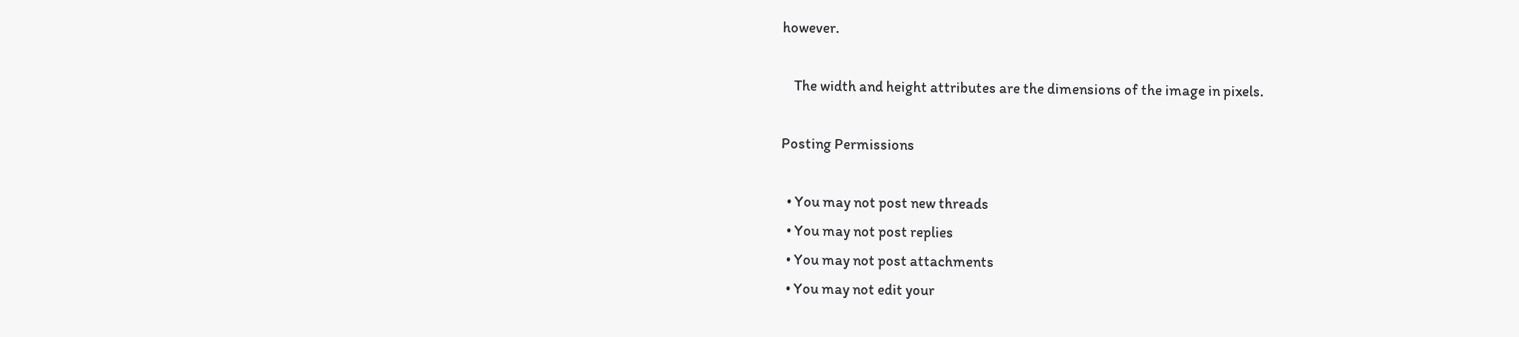however.

    The width and height attributes are the dimensions of the image in pixels.

Posting Permissions

  • You may not post new threads
  • You may not post replies
  • You may not post attachments
  • You may not edit your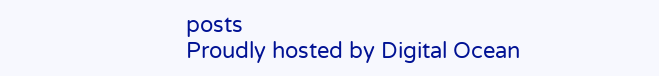posts
Proudly hosted by Digital Ocean